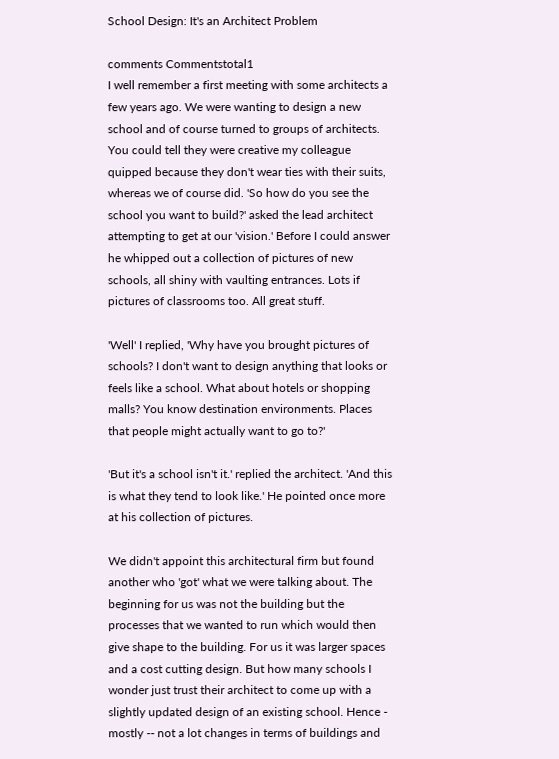School Design: It's an Architect Problem

comments Commentstotal1
I well remember a first meeting with some architects a few years ago. We were wanting to design a new school and of course turned to groups of architects. You could tell they were creative my colleague quipped because they don't wear ties with their suits, whereas we of course did. 'So how do you see the school you want to build?' asked the lead architect attempting to get at our 'vision.' Before I could answer he whipped out a collection of pictures of new schools, all shiny with vaulting entrances. Lots if pictures of classrooms too. All great stuff.

'Well' I replied, 'Why have you brought pictures of schools? I don't want to design anything that looks or feels like a school. What about hotels or shopping malls? You know destination environments. Places that people might actually want to go to?'

'But it's a school isn't it.' replied the architect. 'And this is what they tend to look like.' He pointed once more at his collection of pictures.

We didn't appoint this architectural firm but found another who 'got' what we were talking about. The beginning for us was not the building but the processes that we wanted to run which would then give shape to the building. For us it was larger spaces and a cost cutting design. But how many schools I wonder just trust their architect to come up with a slightly updated design of an existing school. Hence - mostly -- not a lot changes in terms of buildings and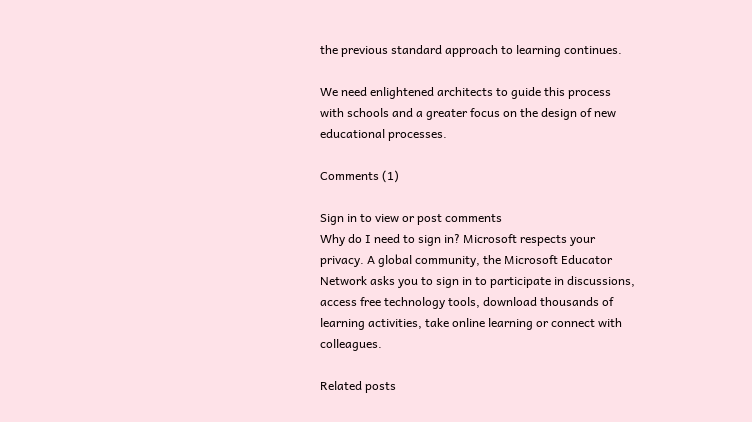the previous standard approach to learning continues.

We need enlightened architects to guide this process with schools and a greater focus on the design of new educational processes.

Comments (1)

Sign in to view or post comments
Why do I need to sign in? Microsoft respects your privacy. A global community, the Microsoft Educator Network asks you to sign in to participate in discussions, access free technology tools, download thousands of learning activities, take online learning or connect with colleagues.

Related posts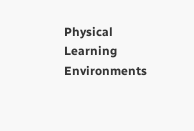Physical Learning Environments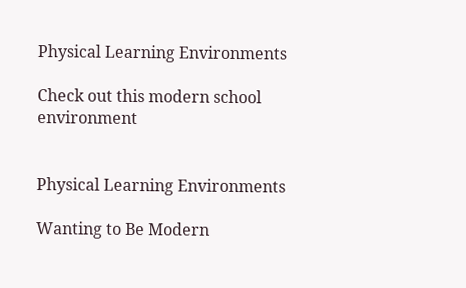Physical Learning Environments

Check out this modern school environment


Physical Learning Environments

Wanting to Be Modern